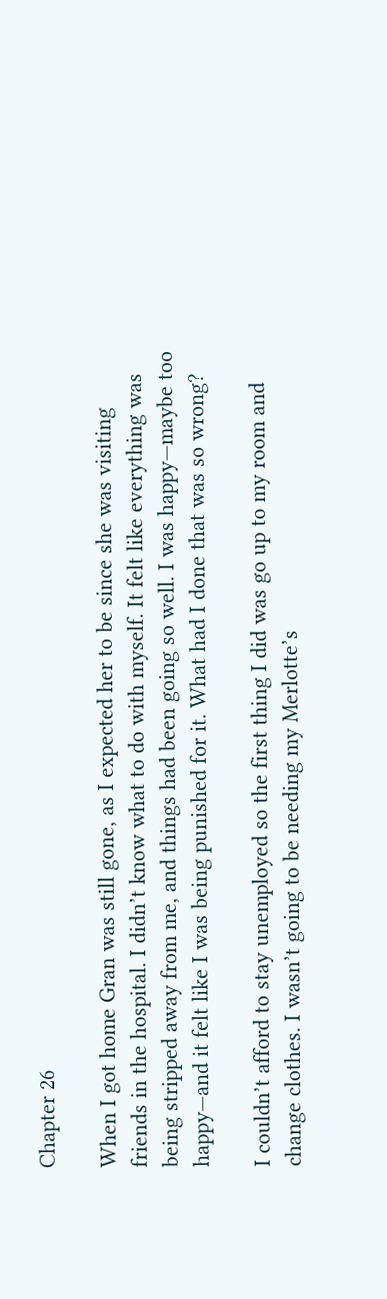Chapter 26

When I got home Gran was still gone, as I expected her to be since she was visiting friends in the hospital. I didn’t know what to do with myself. It felt like everything was being stripped away from me, and things had been going so well. I was happy—maybe too happy—and it felt like I was being punished for it. What had I done that was so wrong?

I couldn’t afford to stay unemployed so the first thing I did was go up to my room and change clothes. I wasn’t going to be needing my Merlotte’s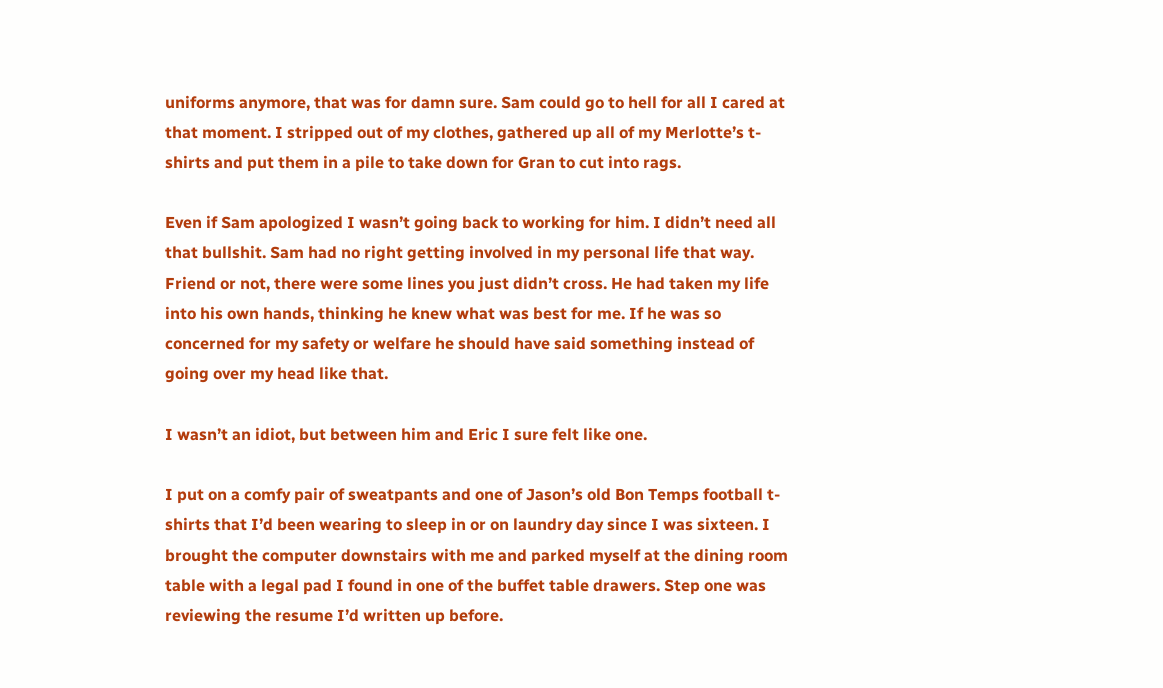uniforms anymore, that was for damn sure. Sam could go to hell for all I cared at that moment. I stripped out of my clothes, gathered up all of my Merlotte’s t-shirts and put them in a pile to take down for Gran to cut into rags.

Even if Sam apologized I wasn’t going back to working for him. I didn’t need all that bullshit. Sam had no right getting involved in my personal life that way. Friend or not, there were some lines you just didn’t cross. He had taken my life into his own hands, thinking he knew what was best for me. If he was so concerned for my safety or welfare he should have said something instead of going over my head like that.

I wasn’t an idiot, but between him and Eric I sure felt like one.

I put on a comfy pair of sweatpants and one of Jason’s old Bon Temps football t-shirts that I’d been wearing to sleep in or on laundry day since I was sixteen. I brought the computer downstairs with me and parked myself at the dining room table with a legal pad I found in one of the buffet table drawers. Step one was reviewing the resume I’d written up before.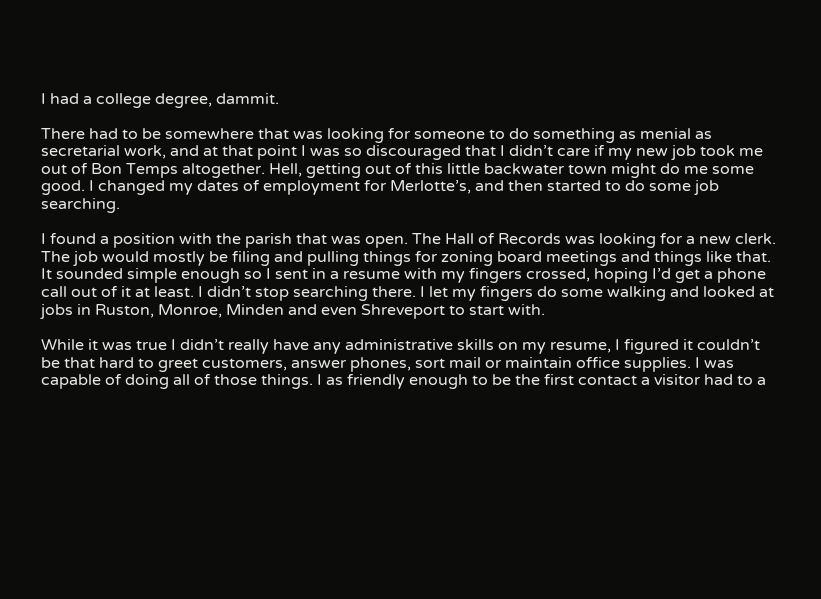I had a college degree, dammit.

There had to be somewhere that was looking for someone to do something as menial as secretarial work, and at that point I was so discouraged that I didn’t care if my new job took me out of Bon Temps altogether. Hell, getting out of this little backwater town might do me some good. I changed my dates of employment for Merlotte’s, and then started to do some job searching.

I found a position with the parish that was open. The Hall of Records was looking for a new clerk. The job would mostly be filing and pulling things for zoning board meetings and things like that. It sounded simple enough so I sent in a resume with my fingers crossed, hoping I’d get a phone call out of it at least. I didn’t stop searching there. I let my fingers do some walking and looked at jobs in Ruston, Monroe, Minden and even Shreveport to start with.

While it was true I didn’t really have any administrative skills on my resume, I figured it couldn’t be that hard to greet customers, answer phones, sort mail or maintain office supplies. I was capable of doing all of those things. I as friendly enough to be the first contact a visitor had to a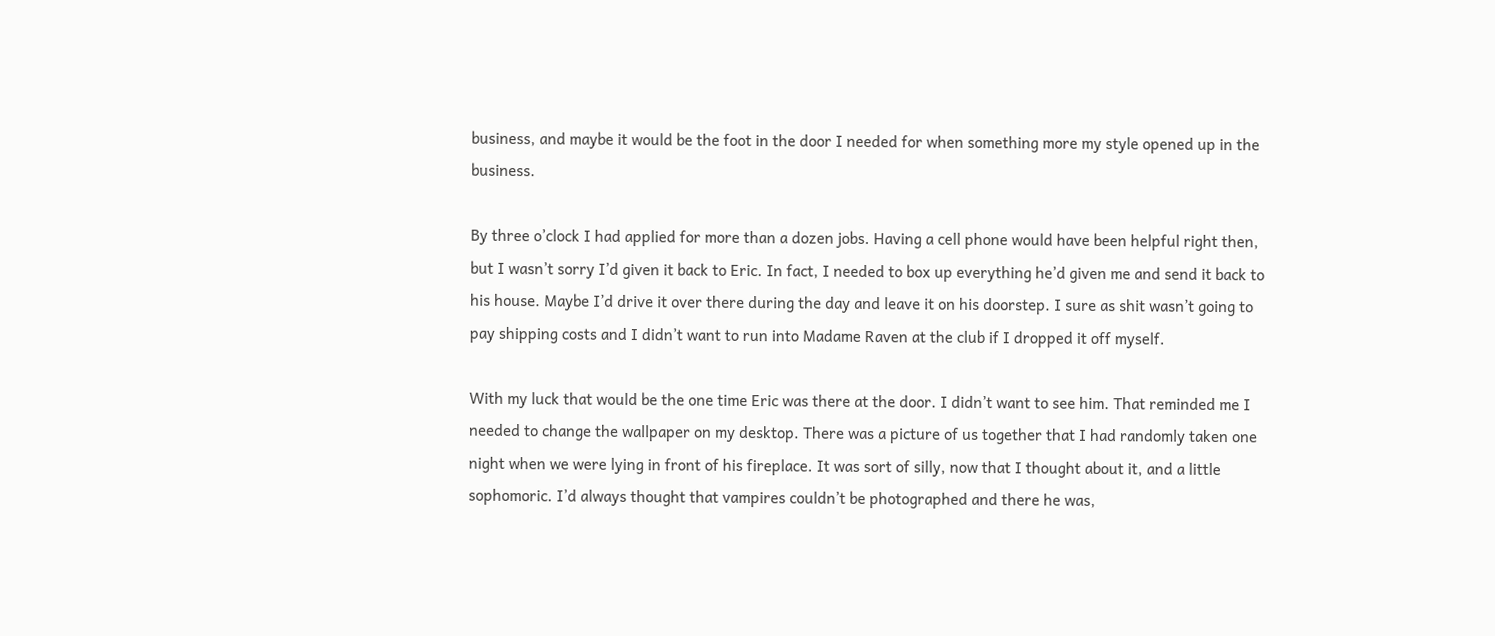business, and maybe it would be the foot in the door I needed for when something more my style opened up in the business.

By three o’clock I had applied for more than a dozen jobs. Having a cell phone would have been helpful right then, but I wasn’t sorry I’d given it back to Eric. In fact, I needed to box up everything he’d given me and send it back to his house. Maybe I’d drive it over there during the day and leave it on his doorstep. I sure as shit wasn’t going to pay shipping costs and I didn’t want to run into Madame Raven at the club if I dropped it off myself.

With my luck that would be the one time Eric was there at the door. I didn’t want to see him. That reminded me I needed to change the wallpaper on my desktop. There was a picture of us together that I had randomly taken one night when we were lying in front of his fireplace. It was sort of silly, now that I thought about it, and a little sophomoric. I’d always thought that vampires couldn’t be photographed and there he was,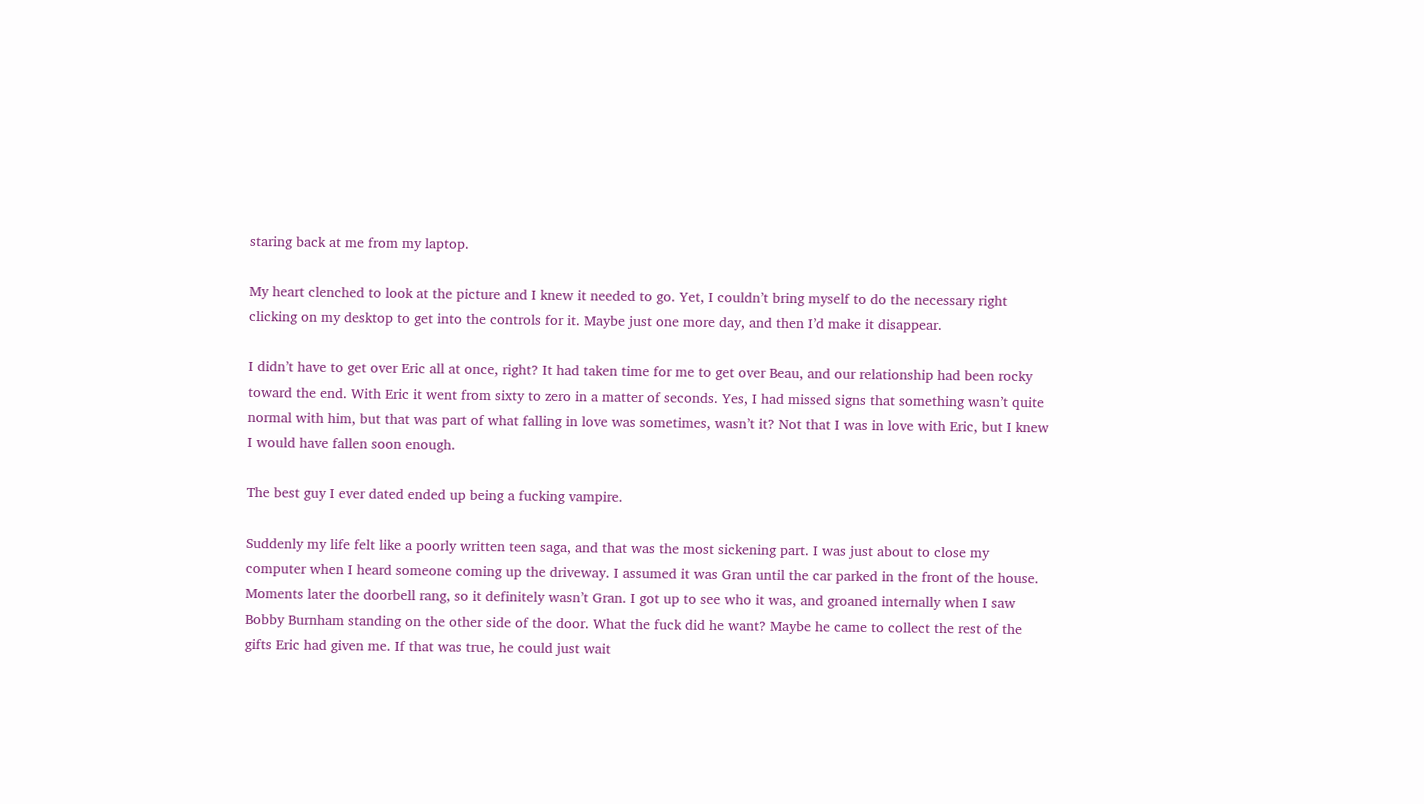staring back at me from my laptop.

My heart clenched to look at the picture and I knew it needed to go. Yet, I couldn’t bring myself to do the necessary right clicking on my desktop to get into the controls for it. Maybe just one more day, and then I’d make it disappear.

I didn’t have to get over Eric all at once, right? It had taken time for me to get over Beau, and our relationship had been rocky toward the end. With Eric it went from sixty to zero in a matter of seconds. Yes, I had missed signs that something wasn’t quite normal with him, but that was part of what falling in love was sometimes, wasn’t it? Not that I was in love with Eric, but I knew I would have fallen soon enough.

The best guy I ever dated ended up being a fucking vampire.

Suddenly my life felt like a poorly written teen saga, and that was the most sickening part. I was just about to close my computer when I heard someone coming up the driveway. I assumed it was Gran until the car parked in the front of the house. Moments later the doorbell rang, so it definitely wasn’t Gran. I got up to see who it was, and groaned internally when I saw Bobby Burnham standing on the other side of the door. What the fuck did he want? Maybe he came to collect the rest of the gifts Eric had given me. If that was true, he could just wait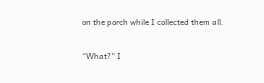on the porch while I collected them all.

“What?” I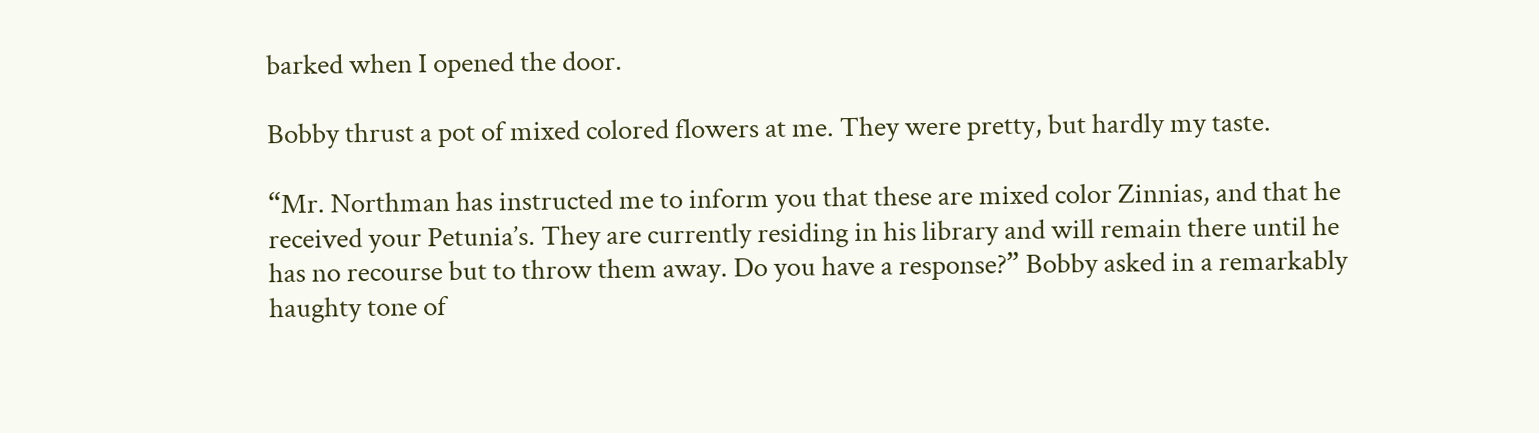barked when I opened the door.

Bobby thrust a pot of mixed colored flowers at me. They were pretty, but hardly my taste.

“Mr. Northman has instructed me to inform you that these are mixed color Zinnias, and that he received your Petunia’s. They are currently residing in his library and will remain there until he has no recourse but to throw them away. Do you have a response?” Bobby asked in a remarkably haughty tone of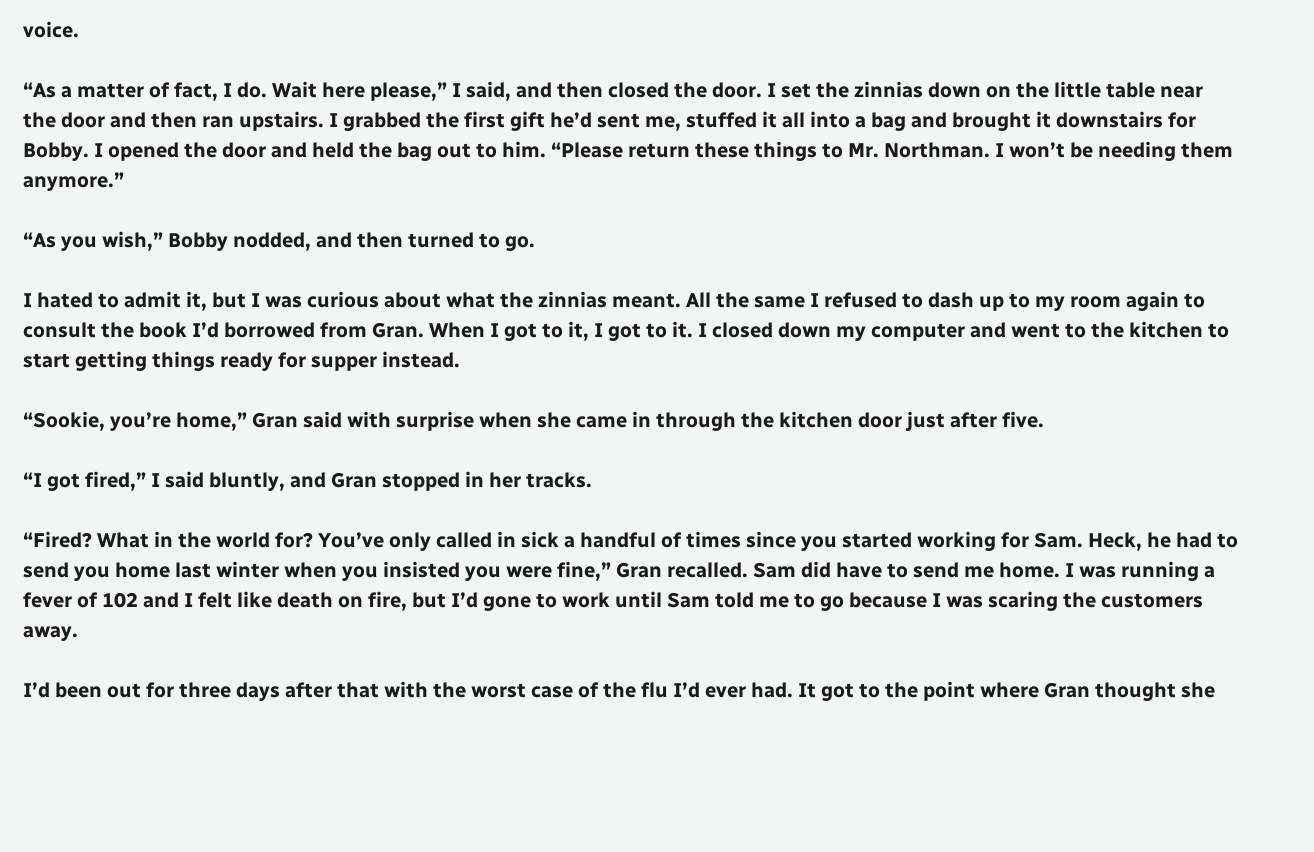voice.

“As a matter of fact, I do. Wait here please,” I said, and then closed the door. I set the zinnias down on the little table near the door and then ran upstairs. I grabbed the first gift he’d sent me, stuffed it all into a bag and brought it downstairs for Bobby. I opened the door and held the bag out to him. “Please return these things to Mr. Northman. I won’t be needing them anymore.”

“As you wish,” Bobby nodded, and then turned to go.

I hated to admit it, but I was curious about what the zinnias meant. All the same I refused to dash up to my room again to consult the book I’d borrowed from Gran. When I got to it, I got to it. I closed down my computer and went to the kitchen to start getting things ready for supper instead.

“Sookie, you’re home,” Gran said with surprise when she came in through the kitchen door just after five.

“I got fired,” I said bluntly, and Gran stopped in her tracks.

“Fired? What in the world for? You’ve only called in sick a handful of times since you started working for Sam. Heck, he had to send you home last winter when you insisted you were fine,” Gran recalled. Sam did have to send me home. I was running a fever of 102 and I felt like death on fire, but I’d gone to work until Sam told me to go because I was scaring the customers away.

I’d been out for three days after that with the worst case of the flu I’d ever had. It got to the point where Gran thought she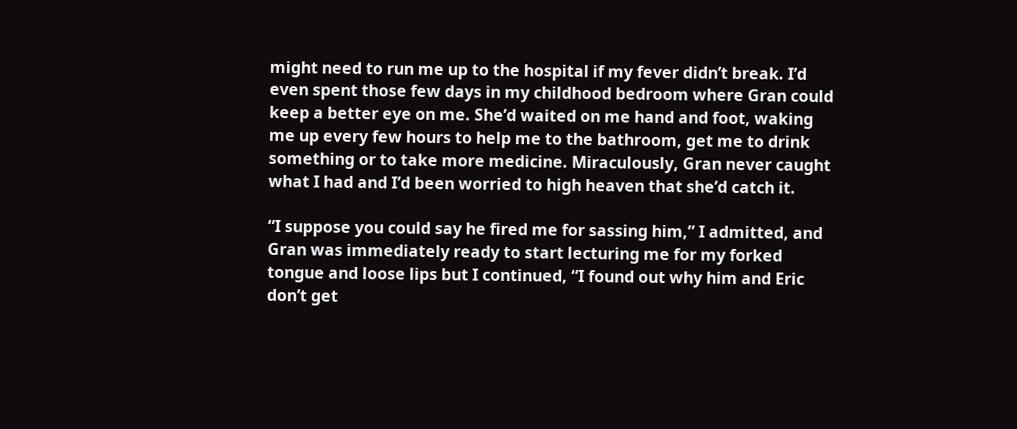might need to run me up to the hospital if my fever didn’t break. I’d even spent those few days in my childhood bedroom where Gran could keep a better eye on me. She’d waited on me hand and foot, waking me up every few hours to help me to the bathroom, get me to drink something or to take more medicine. Miraculously, Gran never caught what I had and I’d been worried to high heaven that she’d catch it.

“I suppose you could say he fired me for sassing him,” I admitted, and Gran was immediately ready to start lecturing me for my forked tongue and loose lips but I continued, “I found out why him and Eric don’t get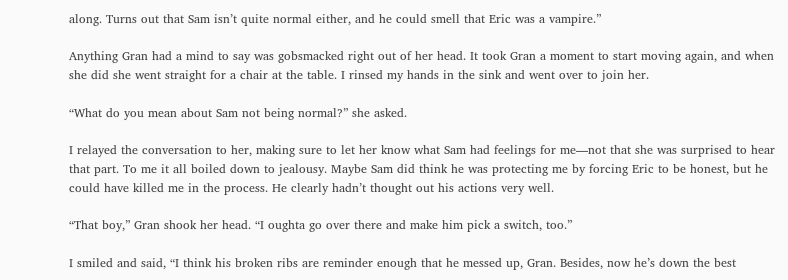along. Turns out that Sam isn’t quite normal either, and he could smell that Eric was a vampire.”

Anything Gran had a mind to say was gobsmacked right out of her head. It took Gran a moment to start moving again, and when she did she went straight for a chair at the table. I rinsed my hands in the sink and went over to join her.

“What do you mean about Sam not being normal?” she asked.

I relayed the conversation to her, making sure to let her know what Sam had feelings for me—not that she was surprised to hear that part. To me it all boiled down to jealousy. Maybe Sam did think he was protecting me by forcing Eric to be honest, but he could have killed me in the process. He clearly hadn’t thought out his actions very well.

“That boy,” Gran shook her head. “I oughta go over there and make him pick a switch, too.”

I smiled and said, “I think his broken ribs are reminder enough that he messed up, Gran. Besides, now he’s down the best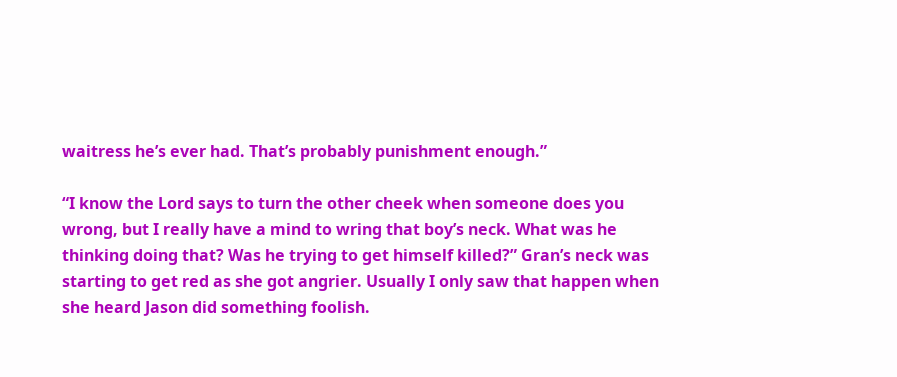waitress he’s ever had. That’s probably punishment enough.”

“I know the Lord says to turn the other cheek when someone does you wrong, but I really have a mind to wring that boy’s neck. What was he thinking doing that? Was he trying to get himself killed?” Gran’s neck was starting to get red as she got angrier. Usually I only saw that happen when she heard Jason did something foolish.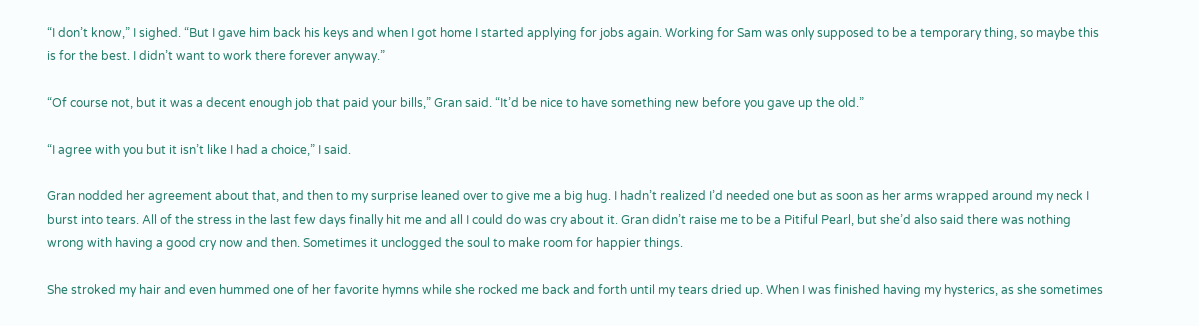“I don’t know,” I sighed. “But I gave him back his keys and when I got home I started applying for jobs again. Working for Sam was only supposed to be a temporary thing, so maybe this is for the best. I didn’t want to work there forever anyway.”

“Of course not, but it was a decent enough job that paid your bills,” Gran said. “It’d be nice to have something new before you gave up the old.”

“I agree with you but it isn’t like I had a choice,” I said.

Gran nodded her agreement about that, and then to my surprise leaned over to give me a big hug. I hadn’t realized I’d needed one but as soon as her arms wrapped around my neck I burst into tears. All of the stress in the last few days finally hit me and all I could do was cry about it. Gran didn’t raise me to be a Pitiful Pearl, but she’d also said there was nothing wrong with having a good cry now and then. Sometimes it unclogged the soul to make room for happier things.

She stroked my hair and even hummed one of her favorite hymns while she rocked me back and forth until my tears dried up. When I was finished having my hysterics, as she sometimes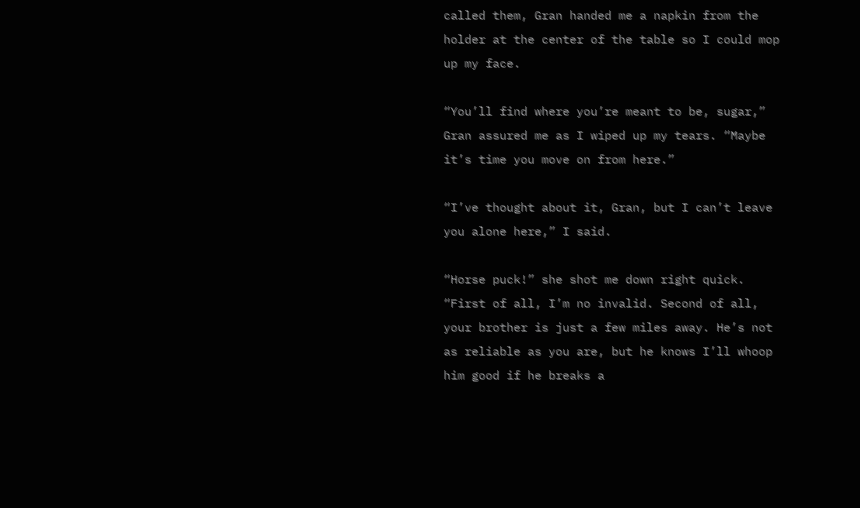called them, Gran handed me a napkin from the holder at the center of the table so I could mop up my face.

“You’ll find where you’re meant to be, sugar,” Gran assured me as I wiped up my tears. “Maybe it’s time you move on from here.”

“I’ve thought about it, Gran, but I can’t leave you alone here,” I said.

“Horse puck!” she shot me down right quick. “First of all, I’m no invalid. Second of all, your brother is just a few miles away. He’s not as reliable as you are, but he knows I’ll whoop him good if he breaks a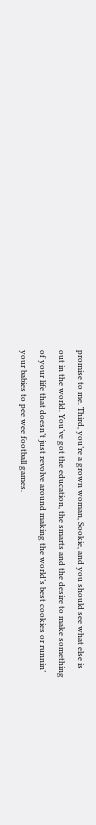promise to me. Third, you’re a grown woman, Sookie, and you should see what else is out in the world. You’ve got the education, the smarts and the desire to make something of your life that doesn’t just revolve around making the world’s best cookies or runnin’ your babies to pee wee football games.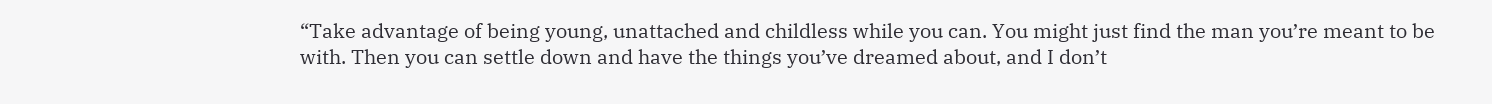“Take advantage of being young, unattached and childless while you can. You might just find the man you’re meant to be with. Then you can settle down and have the things you’ve dreamed about, and I don’t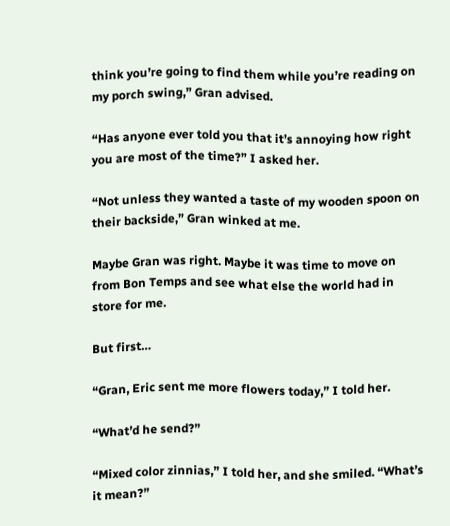think you’re going to find them while you’re reading on my porch swing,” Gran advised.

“Has anyone ever told you that it’s annoying how right you are most of the time?” I asked her.

“Not unless they wanted a taste of my wooden spoon on their backside,” Gran winked at me.

Maybe Gran was right. Maybe it was time to move on from Bon Temps and see what else the world had in store for me.

But first…

“Gran, Eric sent me more flowers today,” I told her.

“What’d he send?”

“Mixed color zinnias,” I told her, and she smiled. “What’s it mean?”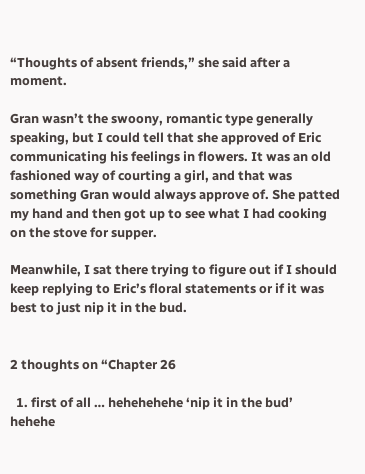“Thoughts of absent friends,” she said after a moment.

Gran wasn’t the swoony, romantic type generally speaking, but I could tell that she approved of Eric communicating his feelings in flowers. It was an old fashioned way of courting a girl, and that was something Gran would always approve of. She patted my hand and then got up to see what I had cooking on the stove for supper.

Meanwhile, I sat there trying to figure out if I should keep replying to Eric’s floral statements or if it was best to just nip it in the bud.


2 thoughts on “Chapter 26

  1. first of all … hehehehehe ‘nip it in the bud’ hehehe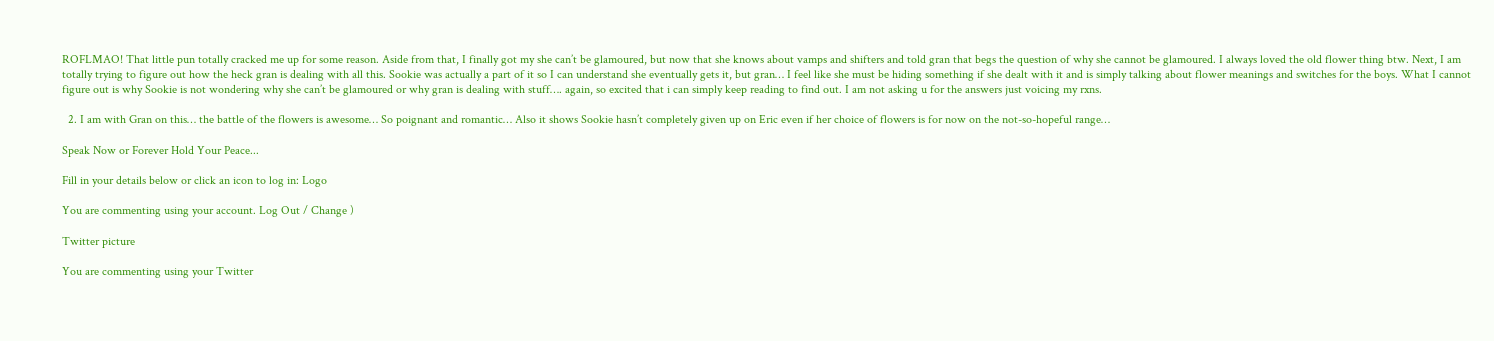ROFLMAO! That little pun totally cracked me up for some reason. Aside from that, I finally got my she can’t be glamoured, but now that she knows about vamps and shifters and told gran that begs the question of why she cannot be glamoured. I always loved the old flower thing btw. Next, I am totally trying to figure out how the heck gran is dealing with all this. Sookie was actually a part of it so I can understand she eventually gets it, but gran… I feel like she must be hiding something if she dealt with it and is simply talking about flower meanings and switches for the boys. What I cannot figure out is why Sookie is not wondering why she can’t be glamoured or why gran is dealing with stuff…. again, so excited that i can simply keep reading to find out. I am not asking u for the answers just voicing my rxns.

  2. I am with Gran on this… the battle of the flowers is awesome… So poignant and romantic… Also it shows Sookie hasn’t completely given up on Eric even if her choice of flowers is for now on the not-so-hopeful range…

Speak Now or Forever Hold Your Peace...

Fill in your details below or click an icon to log in: Logo

You are commenting using your account. Log Out / Change )

Twitter picture

You are commenting using your Twitter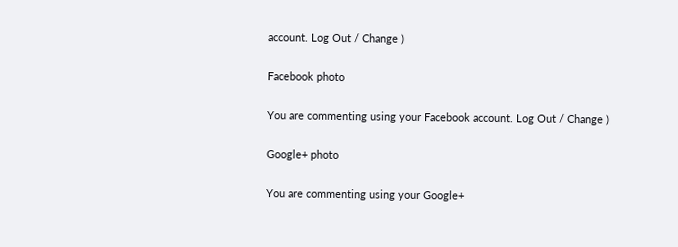account. Log Out / Change )

Facebook photo

You are commenting using your Facebook account. Log Out / Change )

Google+ photo

You are commenting using your Google+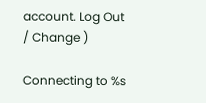account. Log Out / Change )

Connecting to %s